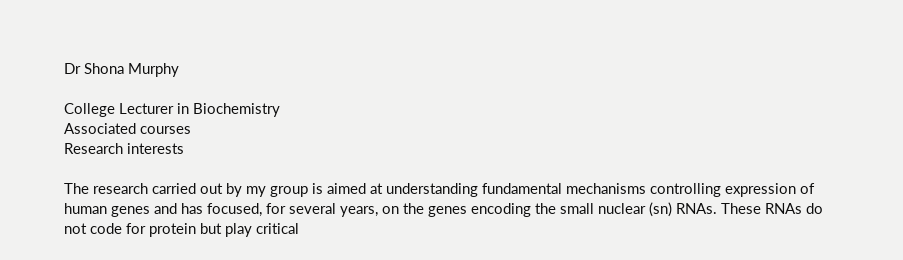Dr Shona Murphy

College Lecturer in Biochemistry
Associated courses
Research interests

The research carried out by my group is aimed at understanding fundamental mechanisms controlling expression of human genes and has focused, for several years, on the genes encoding the small nuclear (sn) RNAs. These RNAs do not code for protein but play critical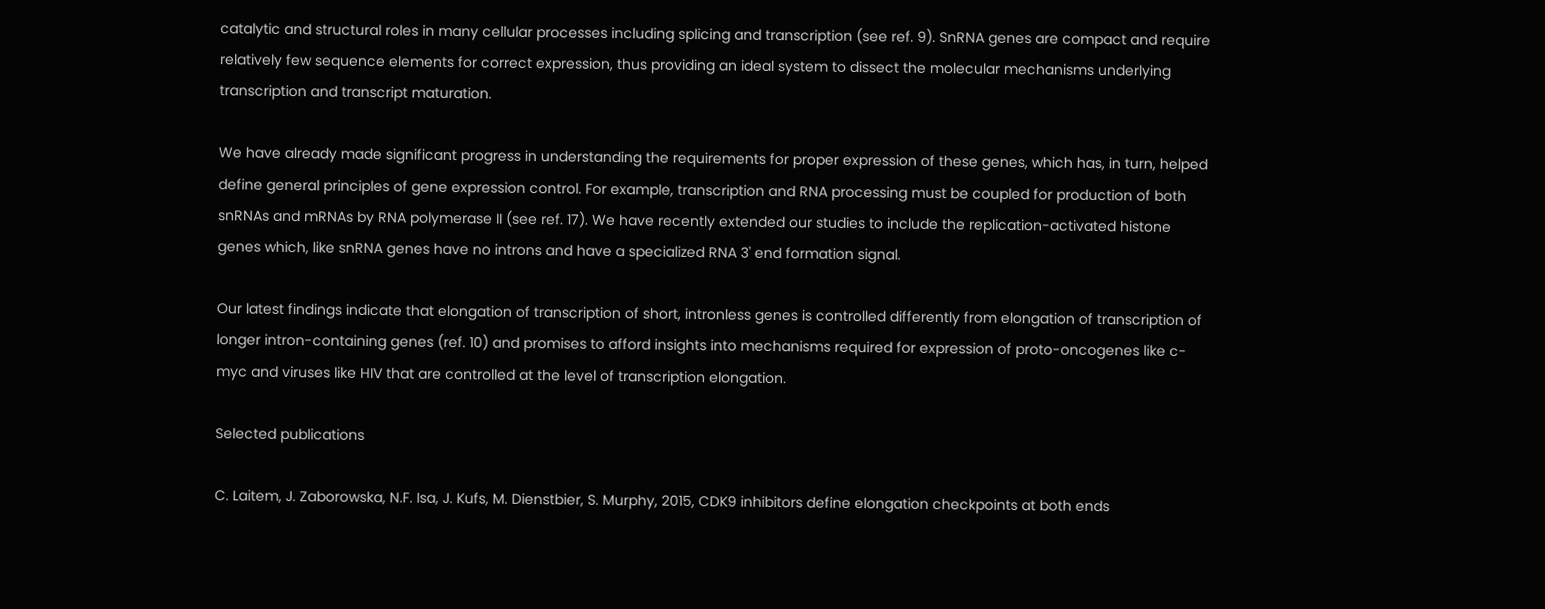catalytic and structural roles in many cellular processes including splicing and transcription (see ref. 9). SnRNA genes are compact and require relatively few sequence elements for correct expression, thus providing an ideal system to dissect the molecular mechanisms underlying transcription and transcript maturation.

We have already made significant progress in understanding the requirements for proper expression of these genes, which has, in turn, helped define general principles of gene expression control. For example, transcription and RNA processing must be coupled for production of both snRNAs and mRNAs by RNA polymerase II (see ref. 17). We have recently extended our studies to include the replication-activated histone genes which, like snRNA genes have no introns and have a specialized RNA 3' end formation signal.

Our latest findings indicate that elongation of transcription of short, intronless genes is controlled differently from elongation of transcription of longer intron-containing genes (ref. 10) and promises to afford insights into mechanisms required for expression of proto-oncogenes like c-myc and viruses like HIV that are controlled at the level of transcription elongation.

Selected publications

C. Laitem, J. Zaborowska, N.F. Isa, J. Kufs, M. Dienstbier, S. Murphy, 2015, CDK9 inhibitors define elongation checkpoints at both ends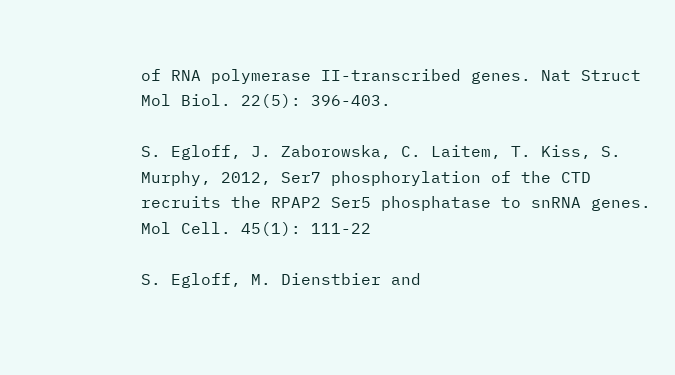of RNA polymerase II-transcribed genes. Nat Struct Mol Biol. 22(5): 396-403.

S. Egloff, J. Zaborowska, C. Laitem, T. Kiss, S. Murphy, 2012, Ser7 phosphorylation of the CTD recruits the RPAP2 Ser5 phosphatase to snRNA genes. Mol Cell. 45(1): 111-22

S. Egloff, M. Dienstbier and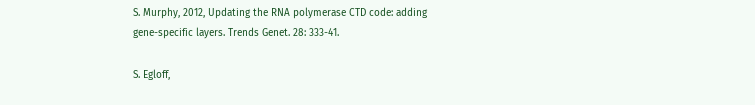S. Murphy, 2012, Updating the RNA polymerase CTD code: adding gene-specific layers. Trends Genet. 28: 333-41.

S. Egloff,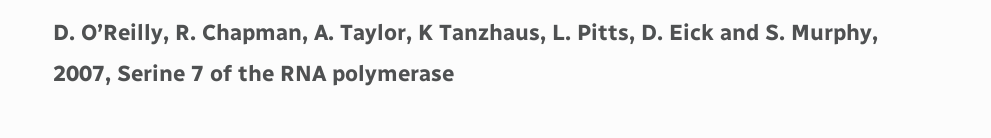D. O’Reilly, R. Chapman, A. Taylor, K Tanzhaus, L. Pitts, D. Eick and S. Murphy, 2007, Serine 7 of the RNA polymerase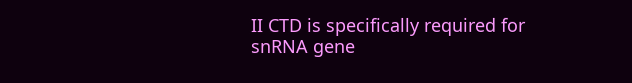II CTD is specifically required for snRNA gene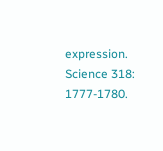expression. Science 318: 1777-1780.